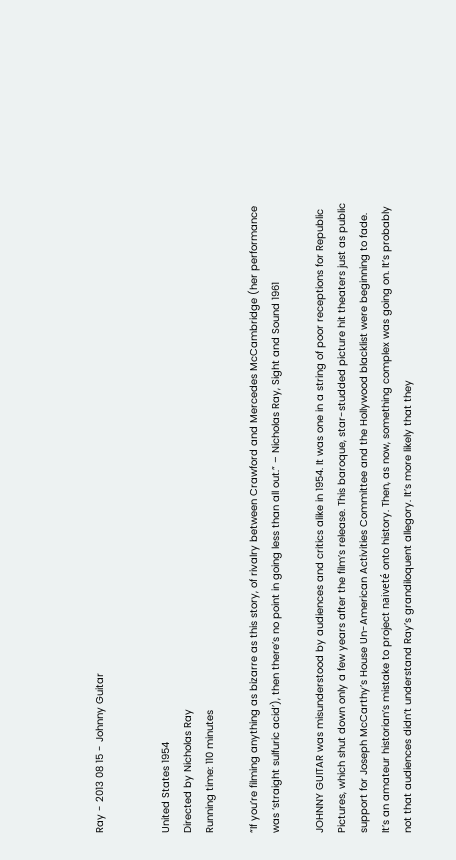Ray - 2013 08 15 - Johnny Guitar


United States 1954
Directed by Nicholas Ray
Running time: 110 minutes

“If you’re filming anything as bizarre as this story, of rivalry between Crawford and Mercedes McCambridge (her performance was ‘straight sulfuric acid’), then there’s no point in going less than all out.” – Nicholas Ray, Sight and Sound 1961

JOHNNY GUITAR was misunderstood by audiences and critics alike in 1954. It was one in a string of poor receptions for Republic Pictures, which shut down only a few years after the film’s release. This baroque, star-studded picture hit theaters just as public support for Joseph McCarthy’s House Un-American Activities Committee and the Hollywood blacklist were beginning to fade. It’s an amateur historian’s mistake to project naiveté onto history. Then, as now, something complex was going on. It’s probably not that audiences didn’t understand Ray’s grandiloquent allegory. It’s more likely that they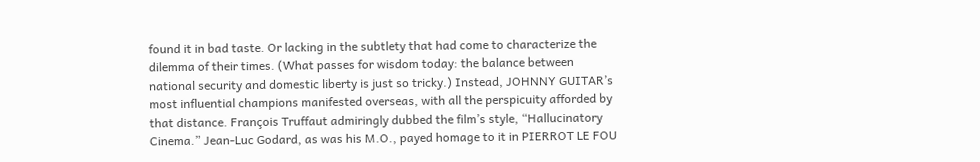found it in bad taste. Or lacking in the subtlety that had come to characterize the dilemma of their times. (What passes for wisdom today: the balance between national security and domestic liberty is just so tricky.) Instead, JOHNNY GUITAR’s most influential champions manifested overseas, with all the perspicuity afforded by that distance. François Truffaut admiringly dubbed the film’s style, “Hallucinatory Cinema.” Jean-Luc Godard, as was his M.O., payed homage to it in PIERROT LE FOU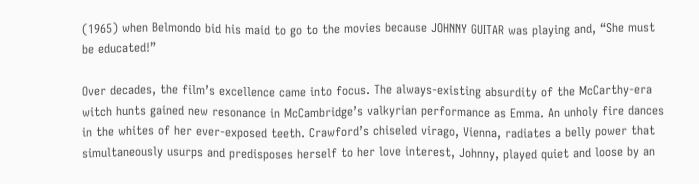(1965) when Belmondo bid his maid to go to the movies because JOHNNY GUITAR was playing and, “She must be educated!”

Over decades, the film’s excellence came into focus. The always-existing absurdity of the McCarthy-era witch hunts gained new resonance in McCambridge’s valkyrian performance as Emma. An unholy fire dances in the whites of her ever-exposed teeth. Crawford’s chiseled virago, Vienna, radiates a belly power that simultaneously usurps and predisposes herself to her love interest, Johnny, played quiet and loose by an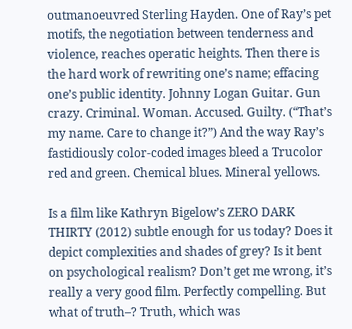outmanoeuvred Sterling Hayden. One of Ray’s pet motifs, the negotiation between tenderness and violence, reaches operatic heights. Then there is the hard work of rewriting one’s name; effacing one’s public identity. Johnny Logan Guitar. Gun crazy. Criminal. Woman. Accused. Guilty. (“That’s my name. Care to change it?”) And the way Ray’s fastidiously color-coded images bleed a Trucolor red and green. Chemical blues. Mineral yellows.

Is a film like Kathryn Bigelow’s ZERO DARK THIRTY (2012) subtle enough for us today? Does it depict complexities and shades of grey? Is it bent on psychological realism? Don’t get me wrong, it’s really a very good film. Perfectly compelling. But what of truth–? Truth, which was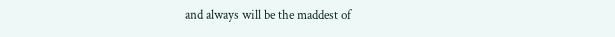and always will be the maddest of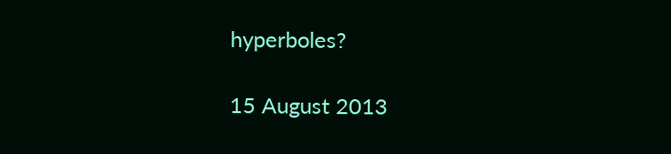hyperboles?

15 August 2013